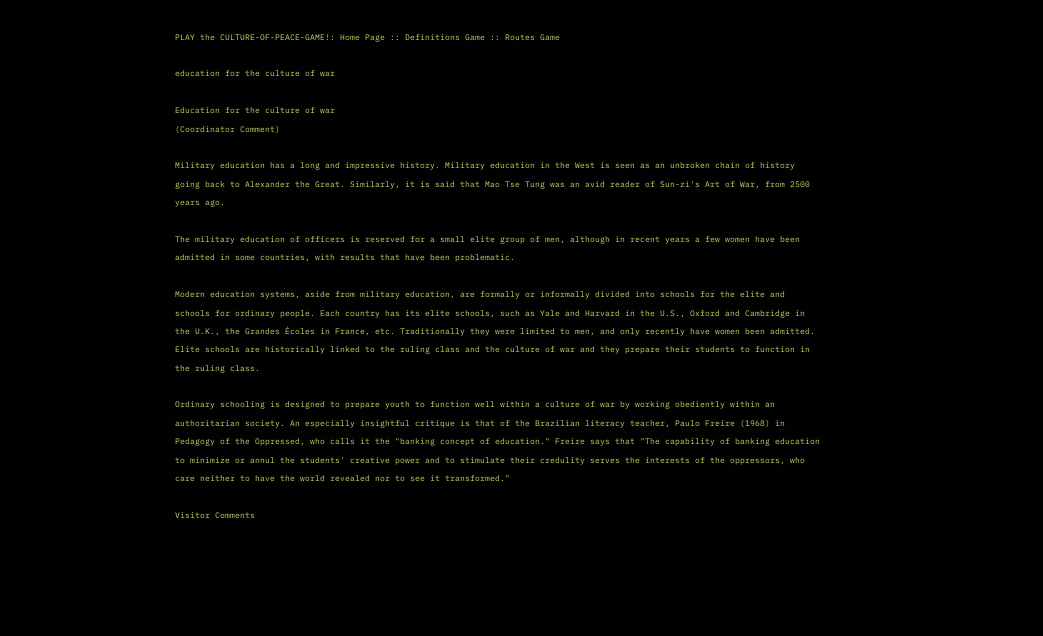PLAY the CULTURE-OF-PEACE-GAME!: Home Page :: Definitions Game :: Routes Game

education for the culture of war

Education for the culture of war
(Coordinator Comment)

Military education has a long and impressive history. Military education in the West is seen as an unbroken chain of history going back to Alexander the Great. Similarly, it is said that Mao Tse Tung was an avid reader of Sun-zi's Art of War, from 2500 years ago.

The military education of officers is reserved for a small elite group of men, although in recent years a few women have been admitted in some countries, with results that have been problematic.

Modern education systems, aside from military education, are formally or informally divided into schools for the elite and schools for ordinary people. Each country has its elite schools, such as Yale and Harvard in the U.S., Oxford and Cambridge in the U.K., the Grandes Écoles in France, etc. Traditionally they were limited to men, and only recently have women been admitted. Elite schools are historically linked to the ruling class and the culture of war and they prepare their students to function in the ruling class.

Ordinary schooling is designed to prepare youth to function well within a culture of war by working obediently within an authoritarian society. An especially insightful critique is that of the Brazilian literacy teacher, Paulo Freire (1968) in Pedagogy of the Oppressed, who calls it the "banking concept of education." Freire says that "The capability of banking education to minimize or annul the students' creative power and to stimulate their credulity serves the interests of the oppressors, who care neither to have the world revealed nor to see it transformed."

Visitor Comments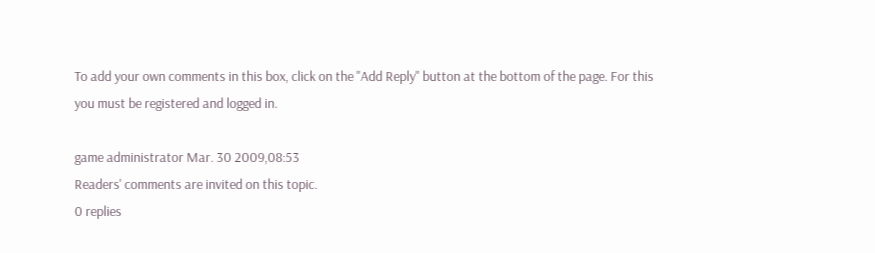To add your own comments in this box, click on the "Add Reply" button at the bottom of the page. For this you must be registered and logged in.

game administrator Mar. 30 2009,08:53
Readers' comments are invited on this topic.
0 replies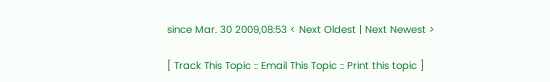since Mar. 30 2009,08:53 < Next Oldest | Next Newest >

[ Track This Topic :: Email This Topic :: Print this topic ]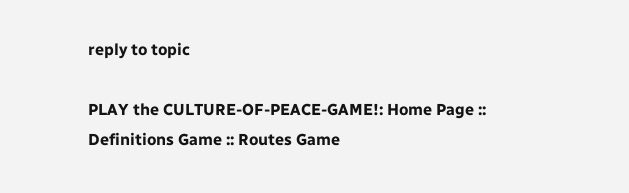reply to topic

PLAY the CULTURE-OF-PEACE-GAME!: Home Page :: Definitions Game :: Routes Game